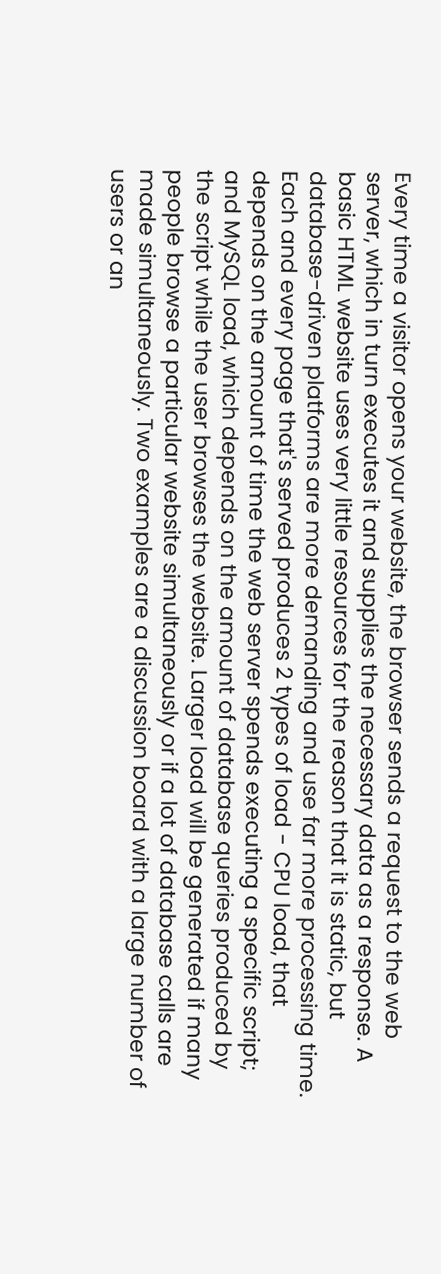Every time a visitor opens your website, the browser sends a request to the web server, which in turn executes it and supplies the necessary data as a response. A basic HTML website uses very little resources for the reason that it is static, but database-driven platforms are more demanding and use far more processing time. Each and every page that's served produces 2 types of load - CPU load, that depends on the amount of time the web server spends executing a specific script; and MySQL load, which depends on the amount of database queries produced by the script while the user browses the website. Larger load will be generated if many people browse a particular website simultaneously or if a lot of database calls are made simultaneously. Two examples are a discussion board with a large number of users or an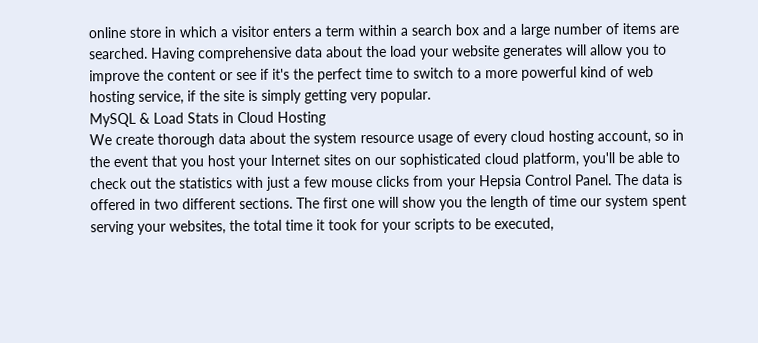online store in which a visitor enters a term within a search box and a large number of items are searched. Having comprehensive data about the load your website generates will allow you to improve the content or see if it's the perfect time to switch to a more powerful kind of web hosting service, if the site is simply getting very popular.
MySQL & Load Stats in Cloud Hosting
We create thorough data about the system resource usage of every cloud hosting account, so in the event that you host your Internet sites on our sophisticated cloud platform, you'll be able to check out the statistics with just a few mouse clicks from your Hepsia Control Panel. The data is offered in two different sections. The first one will show you the length of time our system spent serving your websites, the total time it took for your scripts to be executed,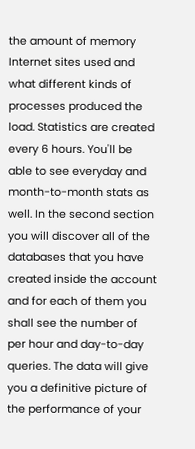the amount of memory Internet sites used and what different kinds of processes produced the load. Statistics are created every 6 hours. You'll be able to see everyday and month-to-month stats as well. In the second section you will discover all of the databases that you have created inside the account and for each of them you shall see the number of per hour and day-to-day queries. The data will give you a definitive picture of the performance of your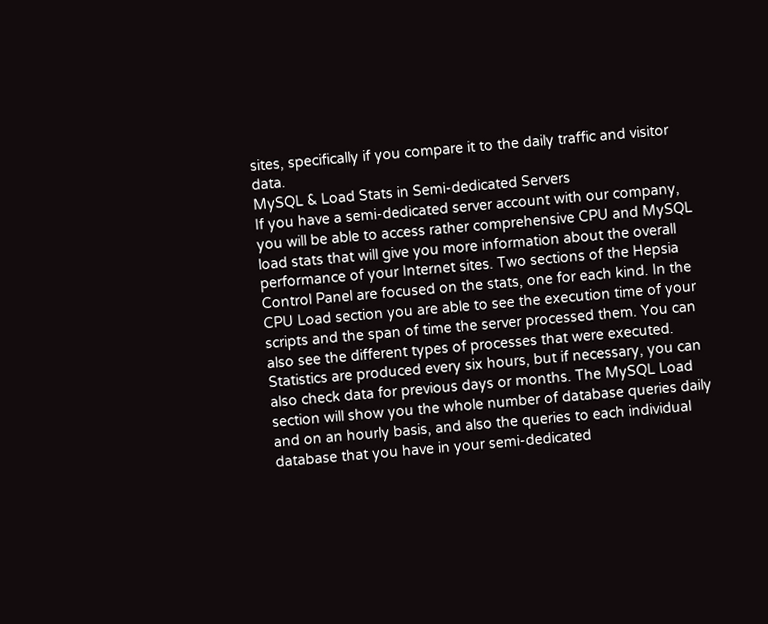sites, specifically if you compare it to the daily traffic and visitor data.
MySQL & Load Stats in Semi-dedicated Servers
If you have a semi-dedicated server account with our company, you will be able to access rather comprehensive CPU and MySQL load stats that will give you more information about the overall performance of your Internet sites. Two sections of the Hepsia Control Panel are focused on the stats, one for each kind. In the CPU Load section you are able to see the execution time of your scripts and the span of time the server processed them. You can also see the different types of processes that were executed. Statistics are produced every six hours, but if necessary, you can also check data for previous days or months. The MySQL Load section will show you the whole number of database queries daily and on an hourly basis, and also the queries to each individual database that you have in your semi-dedicated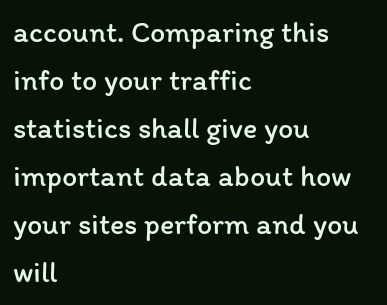account. Comparing this info to your traffic statistics shall give you important data about how your sites perform and you will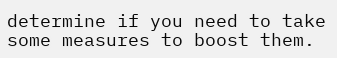determine if you need to take some measures to boost them.